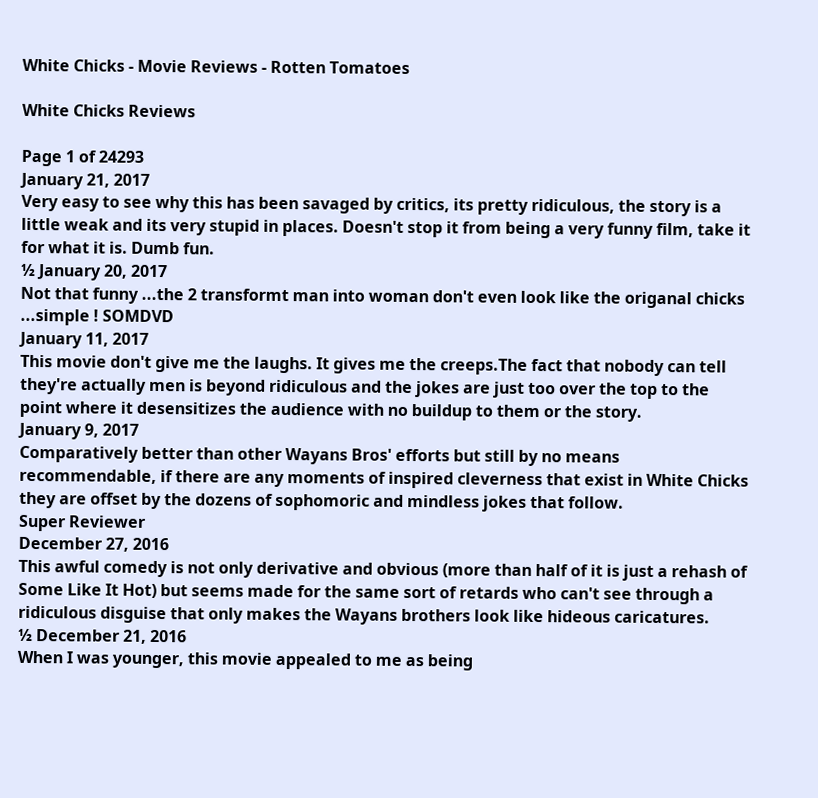White Chicks - Movie Reviews - Rotten Tomatoes

White Chicks Reviews

Page 1 of 24293
January 21, 2017
Very easy to see why this has been savaged by critics, its pretty ridiculous, the story is a little weak and its very stupid in places. Doesn't stop it from being a very funny film, take it for what it is. Dumb fun.
½ January 20, 2017
Not that funny ...the 2 transformt man into woman don't even look like the origanal chicks ...simple ! SOMDVD
January 11, 2017
This movie don't give me the laughs. It gives me the creeps.The fact that nobody can tell they're actually men is beyond ridiculous and the jokes are just too over the top to the point where it desensitizes the audience with no buildup to them or the story.
January 9, 2017
Comparatively better than other Wayans Bros' efforts but still by no means recommendable, if there are any moments of inspired cleverness that exist in White Chicks they are offset by the dozens of sophomoric and mindless jokes that follow.
Super Reviewer
December 27, 2016
This awful comedy is not only derivative and obvious (more than half of it is just a rehash of Some Like It Hot) but seems made for the same sort of retards who can't see through a ridiculous disguise that only makes the Wayans brothers look like hideous caricatures.
½ December 21, 2016
When I was younger, this movie appealed to me as being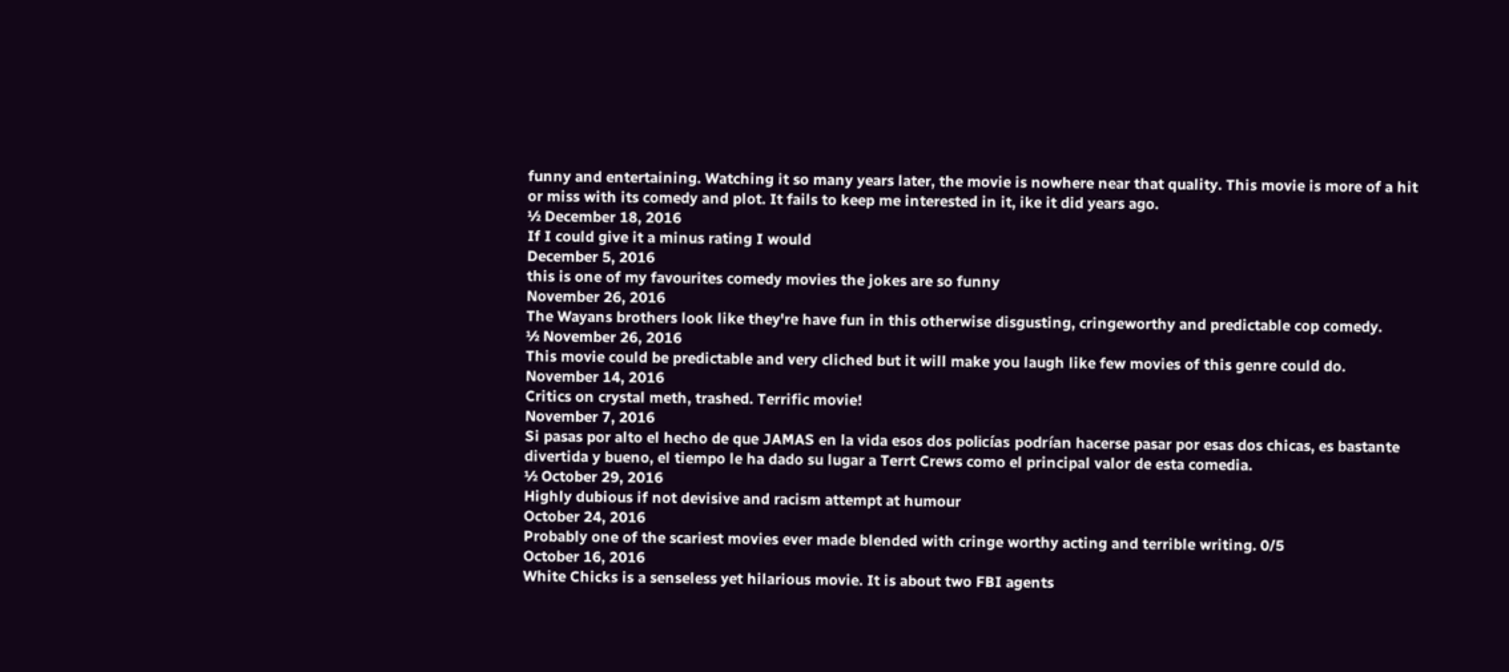funny and entertaining. Watching it so many years later, the movie is nowhere near that quality. This movie is more of a hit or miss with its comedy and plot. It fails to keep me interested in it, ike it did years ago.
½ December 18, 2016
If I could give it a minus rating I would
December 5, 2016
this is one of my favourites comedy movies the jokes are so funny
November 26, 2016
The Wayans brothers look like they're have fun in this otherwise disgusting, cringeworthy and predictable cop comedy.
½ November 26, 2016
This movie could be predictable and very cliched but it will make you laugh like few movies of this genre could do.
November 14, 2016
Critics on crystal meth, trashed. Terrific movie!
November 7, 2016
Si pasas por alto el hecho de que JAMAS en la vida esos dos policías podrían hacerse pasar por esas dos chicas, es bastante divertida y bueno, el tiempo le ha dado su lugar a Terrt Crews como el principal valor de esta comedia.
½ October 29, 2016
Highly dubious if not devisive and racism attempt at humour
October 24, 2016
Probably one of the scariest movies ever made blended with cringe worthy acting and terrible writing. 0/5
October 16, 2016
White Chicks is a senseless yet hilarious movie. It is about two FBI agents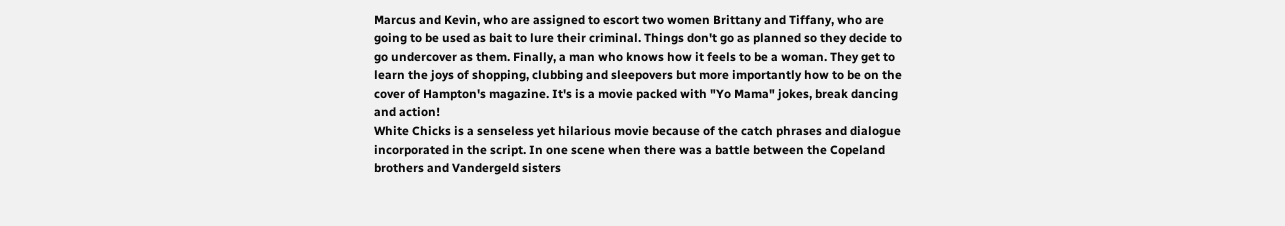Marcus and Kevin, who are assigned to escort two women Brittany and Tiffany, who are going to be used as bait to lure their criminal. Things don't go as planned so they decide to go undercover as them. Finally, a man who knows how it feels to be a woman. They get to learn the joys of shopping, clubbing and sleepovers but more importantly how to be on the cover of Hampton's magazine. It's is a movie packed with "Yo Mama" jokes, break dancing and action!
White Chicks is a senseless yet hilarious movie because of the catch phrases and dialogue incorporated in the script. In one scene when there was a battle between the Copeland brothers and Vandergeld sisters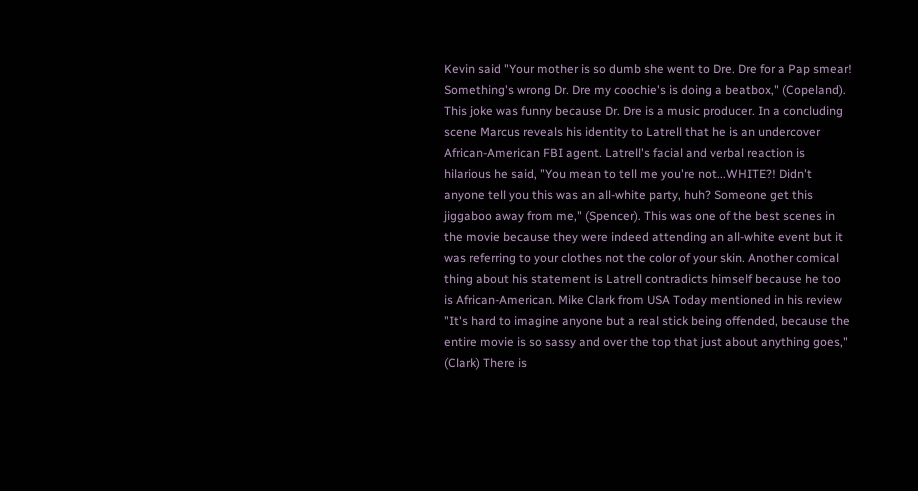Kevin said "Your mother is so dumb she went to Dre. Dre for a Pap smear! Something's wrong Dr. Dre my coochie's is doing a beatbox," (Copeland). This joke was funny because Dr. Dre is a music producer. In a concluding scene Marcus reveals his identity to Latrell that he is an undercover African-American FBI agent. Latrell's facial and verbal reaction is hilarious he said, "You mean to tell me you're not...WHITE?! Didn't anyone tell you this was an all-white party, huh? Someone get this jiggaboo away from me," (Spencer). This was one of the best scenes in the movie because they were indeed attending an all-white event but it was referring to your clothes not the color of your skin. Another comical thing about his statement is Latrell contradicts himself because he too is African-American. Mike Clark from USA Today mentioned in his review "It's hard to imagine anyone but a real stick being offended, because the entire movie is so sassy and over the top that just about anything goes," (Clark) There is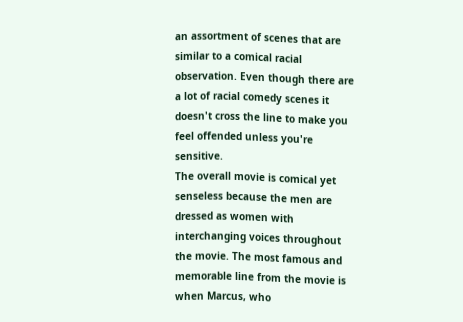an assortment of scenes that are similar to a comical racial observation. Even though there are a lot of racial comedy scenes it doesn't cross the line to make you feel offended unless you're sensitive.
The overall movie is comical yet senseless because the men are dressed as women with interchanging voices throughout the movie. The most famous and memorable line from the movie is when Marcus, who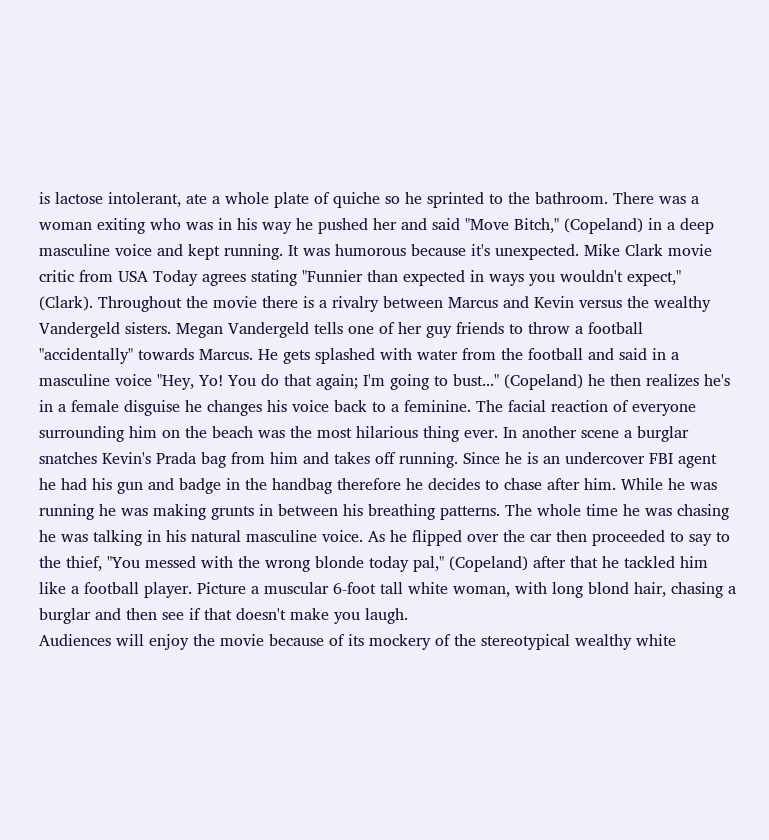is lactose intolerant, ate a whole plate of quiche so he sprinted to the bathroom. There was a woman exiting who was in his way he pushed her and said "Move Bitch," (Copeland) in a deep masculine voice and kept running. It was humorous because it's unexpected. Mike Clark movie critic from USA Today agrees stating "Funnier than expected in ways you wouldn't expect," (Clark). Throughout the movie there is a rivalry between Marcus and Kevin versus the wealthy Vandergeld sisters. Megan Vandergeld tells one of her guy friends to throw a football "accidentally" towards Marcus. He gets splashed with water from the football and said in a masculine voice "Hey, Yo! You do that again; I'm going to bust..." (Copeland) he then realizes he's in a female disguise he changes his voice back to a feminine. The facial reaction of everyone surrounding him on the beach was the most hilarious thing ever. In another scene a burglar snatches Kevin's Prada bag from him and takes off running. Since he is an undercover FBI agent he had his gun and badge in the handbag therefore he decides to chase after him. While he was running he was making grunts in between his breathing patterns. The whole time he was chasing he was talking in his natural masculine voice. As he flipped over the car then proceeded to say to the thief, "You messed with the wrong blonde today pal," (Copeland) after that he tackled him like a football player. Picture a muscular 6-foot tall white woman, with long blond hair, chasing a burglar and then see if that doesn't make you laugh.
Audiences will enjoy the movie because of its mockery of the stereotypical wealthy white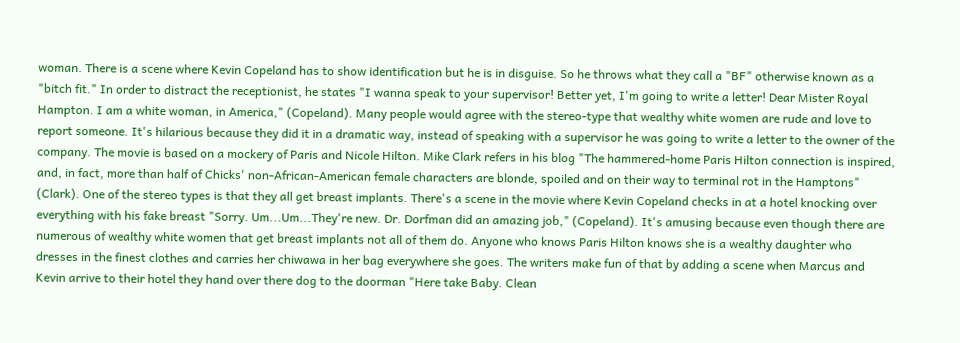woman. There is a scene where Kevin Copeland has to show identification but he is in disguise. So he throws what they call a "BF" otherwise known as a "bitch fit." In order to distract the receptionist, he states "I wanna speak to your supervisor! Better yet, I'm going to write a letter! Dear Mister Royal Hampton. I am a white woman, in America," (Copeland). Many people would agree with the stereo-type that wealthy white women are rude and love to report someone. It's hilarious because they did it in a dramatic way, instead of speaking with a supervisor he was going to write a letter to the owner of the company. The movie is based on a mockery of Paris and Nicole Hilton. Mike Clark refers in his blog "The hammered-home Paris Hilton connection is inspired, and, in fact, more than half of Chicks' non-African-American female characters are blonde, spoiled and on their way to terminal rot in the Hamptons" (Clark). One of the stereo types is that they all get breast implants. There's a scene in the movie where Kevin Copeland checks in at a hotel knocking over everything with his fake breast "Sorry. Um...Um...They're new. Dr. Dorfman did an amazing job," (Copeland). It's amusing because even though there are numerous of wealthy white women that get breast implants not all of them do. Anyone who knows Paris Hilton knows she is a wealthy daughter who dresses in the finest clothes and carries her chiwawa in her bag everywhere she goes. The writers make fun of that by adding a scene when Marcus and Kevin arrive to their hotel they hand over there dog to the doorman "Here take Baby. Clean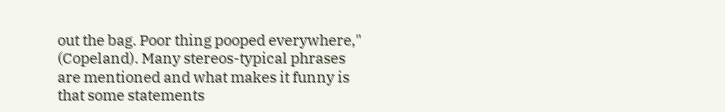out the bag. Poor thing pooped everywhere," (Copeland). Many stereos-typical phrases are mentioned and what makes it funny is that some statements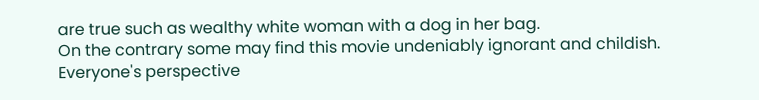are true such as wealthy white woman with a dog in her bag.
On the contrary some may find this movie undeniably ignorant and childish. Everyone's perspective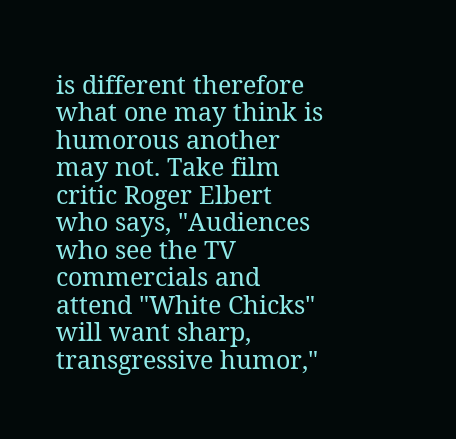is different therefore what one may think is humorous another may not. Take film critic Roger Elbert who says, "Audiences who see the TV commercials and attend "White Chicks" will want sharp, transgressive humor,"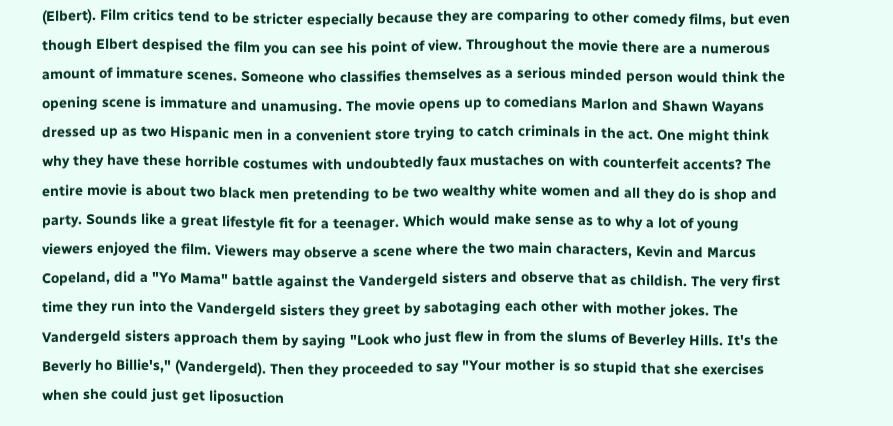(Elbert). Film critics tend to be stricter especially because they are comparing to other comedy films, but even though Elbert despised the film you can see his point of view. Throughout the movie there are a numerous amount of immature scenes. Someone who classifies themselves as a serious minded person would think the opening scene is immature and unamusing. The movie opens up to comedians Marlon and Shawn Wayans dressed up as two Hispanic men in a convenient store trying to catch criminals in the act. One might think why they have these horrible costumes with undoubtedly faux mustaches on with counterfeit accents? The entire movie is about two black men pretending to be two wealthy white women and all they do is shop and party. Sounds like a great lifestyle fit for a teenager. Which would make sense as to why a lot of young viewers enjoyed the film. Viewers may observe a scene where the two main characters, Kevin and Marcus Copeland, did a "Yo Mama" battle against the Vandergeld sisters and observe that as childish. The very first time they run into the Vandergeld sisters they greet by sabotaging each other with mother jokes. The Vandergeld sisters approach them by saying "Look who just flew in from the slums of Beverley Hills. It's the Beverly ho Billie's," (Vandergeld). Then they proceeded to say "Your mother is so stupid that she exercises when she could just get liposuction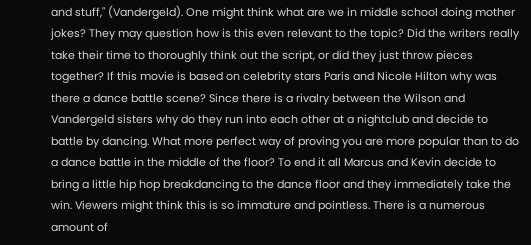and stuff," (Vandergeld). One might think what are we in middle school doing mother jokes? They may question how is this even relevant to the topic? Did the writers really take their time to thoroughly think out the script, or did they just throw pieces together? If this movie is based on celebrity stars Paris and Nicole Hilton why was there a dance battle scene? Since there is a rivalry between the Wilson and Vandergeld sisters why do they run into each other at a nightclub and decide to battle by dancing. What more perfect way of proving you are more popular than to do a dance battle in the middle of the floor? To end it all Marcus and Kevin decide to bring a little hip hop breakdancing to the dance floor and they immediately take the win. Viewers might think this is so immature and pointless. There is a numerous amount of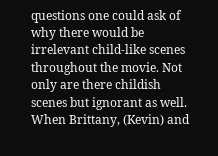questions one could ask of why there would be irrelevant child-like scenes throughout the movie. Not only are there childish scenes but ignorant as well. When Brittany, (Kevin) and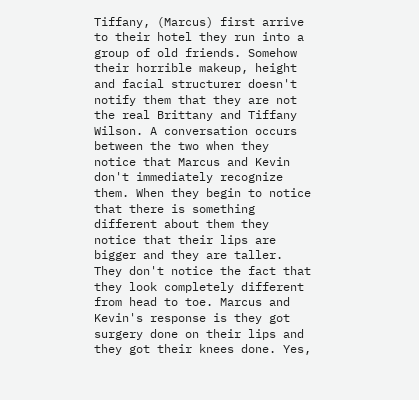Tiffany, (Marcus) first arrive to their hotel they run into a group of old friends. Somehow their horrible makeup, height and facial structurer doesn't notify them that they are not the real Brittany and Tiffany Wilson. A conversation occurs between the two when they notice that Marcus and Kevin don't immediately recognize them. When they begin to notice that there is something different about them they notice that their lips are bigger and they are taller. They don't notice the fact that they look completely different from head to toe. Marcus and Kevin's response is they got surgery done on their lips and they got their knees done. Yes,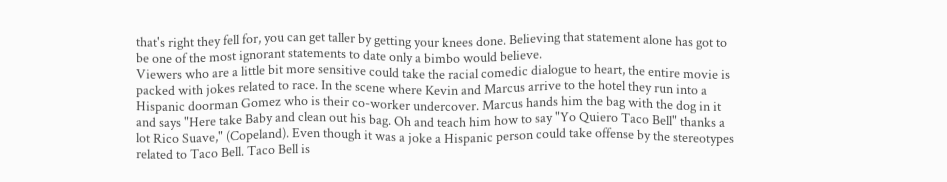that's right they fell for, you can get taller by getting your knees done. Believing that statement alone has got to be one of the most ignorant statements to date only a bimbo would believe.
Viewers who are a little bit more sensitive could take the racial comedic dialogue to heart, the entire movie is packed with jokes related to race. In the scene where Kevin and Marcus arrive to the hotel they run into a Hispanic doorman Gomez who is their co-worker undercover. Marcus hands him the bag with the dog in it and says "Here take Baby and clean out his bag. Oh and teach him how to say "Yo Quiero Taco Bell" thanks a lot Rico Suave," (Copeland). Even though it was a joke a Hispanic person could take offense by the stereotypes related to Taco Bell. Taco Bell is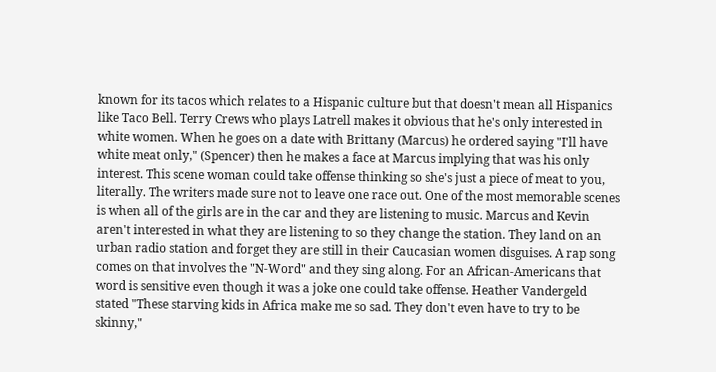known for its tacos which relates to a Hispanic culture but that doesn't mean all Hispanics like Taco Bell. Terry Crews who plays Latrell makes it obvious that he's only interested in white women. When he goes on a date with Brittany (Marcus) he ordered saying "I'll have white meat only," (Spencer) then he makes a face at Marcus implying that was his only interest. This scene woman could take offense thinking so she's just a piece of meat to you, literally. The writers made sure not to leave one race out. One of the most memorable scenes is when all of the girls are in the car and they are listening to music. Marcus and Kevin aren't interested in what they are listening to so they change the station. They land on an urban radio station and forget they are still in their Caucasian women disguises. A rap song comes on that involves the "N-Word" and they sing along. For an African-Americans that word is sensitive even though it was a joke one could take offense. Heather Vandergeld stated "These starving kids in Africa make me so sad. They don't even have to try to be skinny,"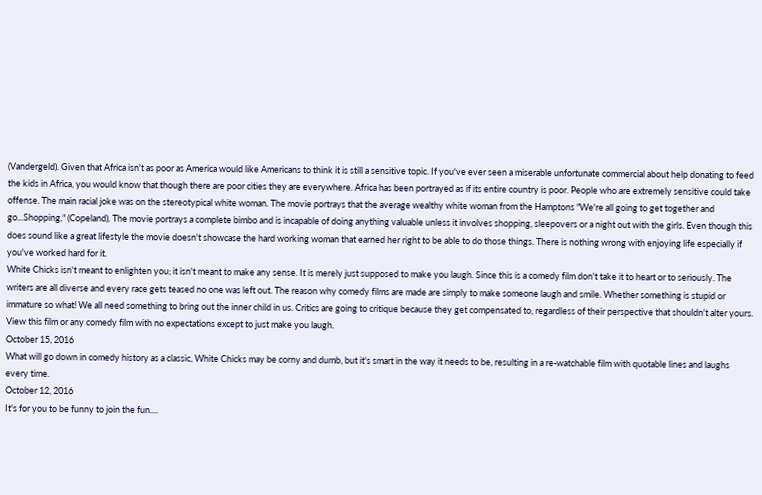(Vandergeld). Given that Africa isn't as poor as America would like Americans to think it is still a sensitive topic. If you've ever seen a miserable unfortunate commercial about help donating to feed the kids in Africa, you would know that though there are poor cities they are everywhere. Africa has been portrayed as if its entire country is poor. People who are extremely sensitive could take offense. The main racial joke was on the stereotypical white woman. The movie portrays that the average wealthy white woman from the Hamptons "We're all going to get together and go...Shopping," (Copeland). The movie portrays a complete bimbo and is incapable of doing anything valuable unless it involves shopping, sleepovers or a night out with the girls. Even though this does sound like a great lifestyle the movie doesn't showcase the hard working woman that earned her right to be able to do those things. There is nothing wrong with enjoying life especially if you've worked hard for it.
White Chicks isn't meant to enlighten you; it isn't meant to make any sense. It is merely just supposed to make you laugh. Since this is a comedy film don't take it to heart or to seriously. The writers are all diverse and every race gets teased no one was left out. The reason why comedy films are made are simply to make someone laugh and smile. Whether something is stupid or immature so what! We all need something to bring out the inner child in us. Critics are going to critique because they get compensated to, regardless of their perspective that shouldn't alter yours. View this film or any comedy film with no expectations except to just make you laugh.
October 15, 2016
What will go down in comedy history as a classic, White Chicks may be corny and dumb, but it's smart in the way it needs to be, resulting in a re-watchable film with quotable lines and laughs every time.
October 12, 2016
It's for you to be funny to join the fun....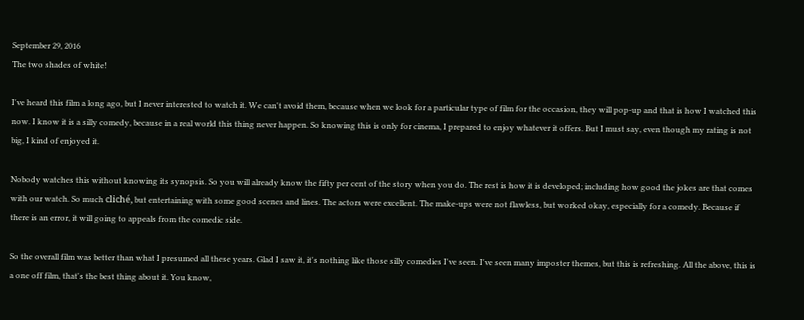September 29, 2016
The two shades of white!

I've heard this film a long ago, but I never interested to watch it. We can't avoid them, because when we look for a particular type of film for the occasion, they will pop-up and that is how I watched this now. I know it is a silly comedy, because in a real world this thing never happen. So knowing this is only for cinema, I prepared to enjoy whatever it offers. But I must say, even though my rating is not big, I kind of enjoyed it.

Nobody watches this without knowing its synopsis. So you will already know the fifty per cent of the story when you do. The rest is how it is developed; including how good the jokes are that comes with our watch. So much cliché, but entertaining with some good scenes and lines. The actors were excellent. The make-ups were not flawless, but worked okay, especially for a comedy. Because if there is an error, it will going to appeals from the comedic side.

So the overall film was better than what I presumed all these years. Glad I saw it, it's nothing like those silly comedies I've seen. I've seen many imposter themes, but this is refreshing. All the above, this is a one off film, that's the best thing about it. You know,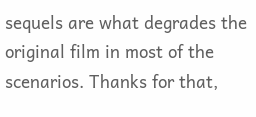sequels are what degrades the original film in most of the scenarios. Thanks for that,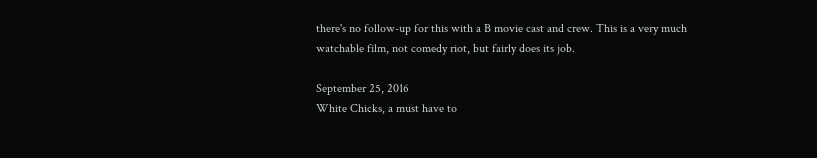there's no follow-up for this with a B movie cast and crew. This is a very much watchable film, not comedy riot, but fairly does its job.

September 25, 2016
White Chicks, a must have to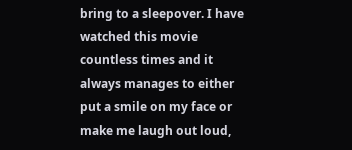bring to a sleepover. I have watched this movie countless times and it always manages to either put a smile on my face or make me laugh out loud,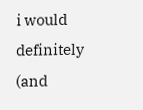i would definitely (and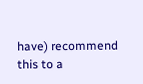have) recommend this to a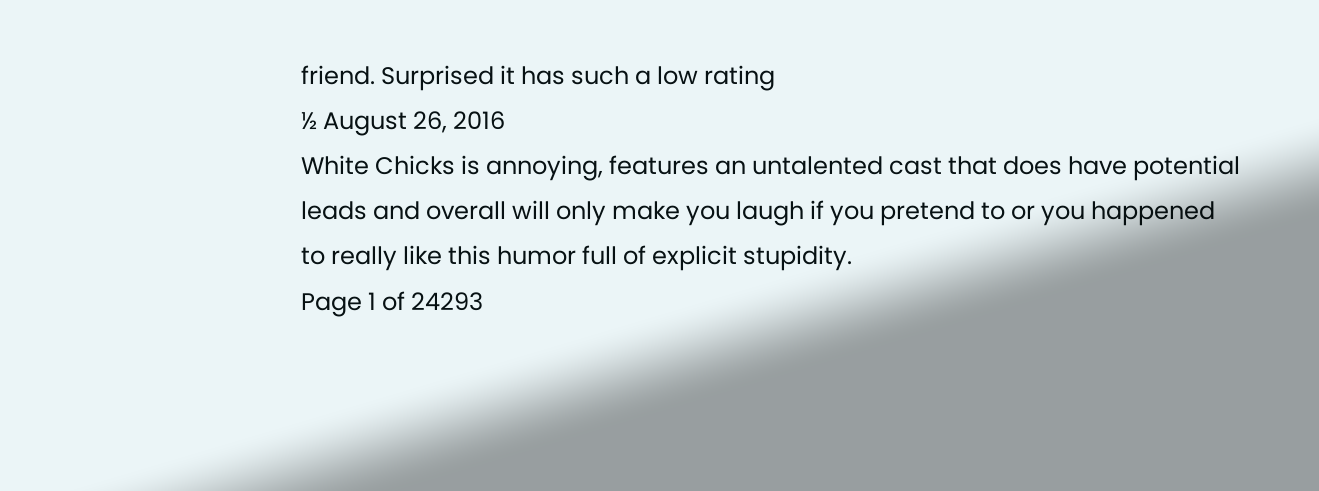friend. Surprised it has such a low rating
½ August 26, 2016
White Chicks is annoying, features an untalented cast that does have potential leads and overall will only make you laugh if you pretend to or you happened to really like this humor full of explicit stupidity.
Page 1 of 24293